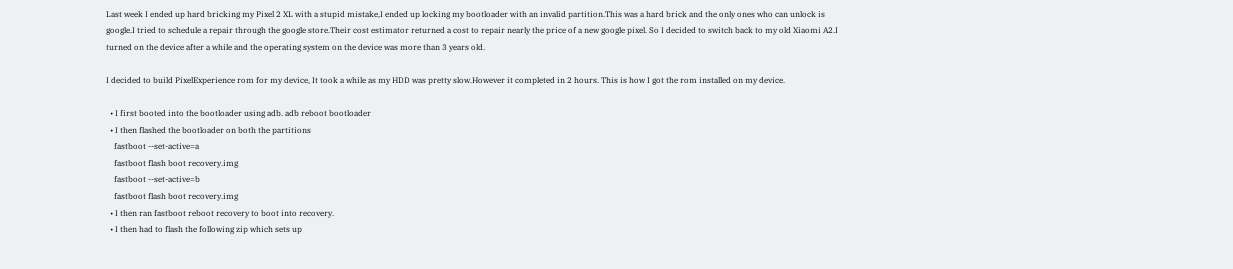Last week I ended up hard bricking my Pixel 2 XL with a stupid mistake,I ended up locking my bootloader with an invalid partition.This was a hard brick and the only ones who can unlock is google.I tried to schedule a repair through the google store.Their cost estimator returned a cost to repair nearly the price of a new google pixel. So I decided to switch back to my old Xiaomi A2.I turned on the device after a while and the operating system on the device was more than 3 years old.

I decided to build PixelExperience rom for my device, It took a while as my HDD was pretty slow.However it completed in 2 hours. This is how I got the rom installed on my device.

  • I first booted into the bootloader using adb. adb reboot bootloader
  • I then flashed the bootloader on both the partitions
    fastboot --set-active=a
    fastboot flash boot recovery.img
    fastboot --set-active=b
    fastboot flash boot recovery.img
  • I then ran fastboot reboot recovery to boot into recovery.
  • I then had to flash the following zip which sets up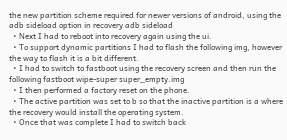the new partition scheme required for newer versions of android, using the adb sideload option in recovery adb sideload
  • Next I had to reboot into recovery again using the ui.
  • To support dynamic partitions I had to flash the following img, however the way to flash it is a bit different.
  • I had to switch to fastboot using the recovery screen and then run the following fastboot wipe-super super_empty.img
  • I then performed a factory reset on the phone.
  • The active partition was set to b so that the inactive partition is a where the recovery would install the operating system.
  • Once that was complete I had to switch back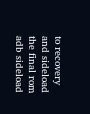to recovery and sideload the final rom adb sideload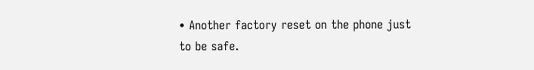• Another factory reset on the phone just to be safe.